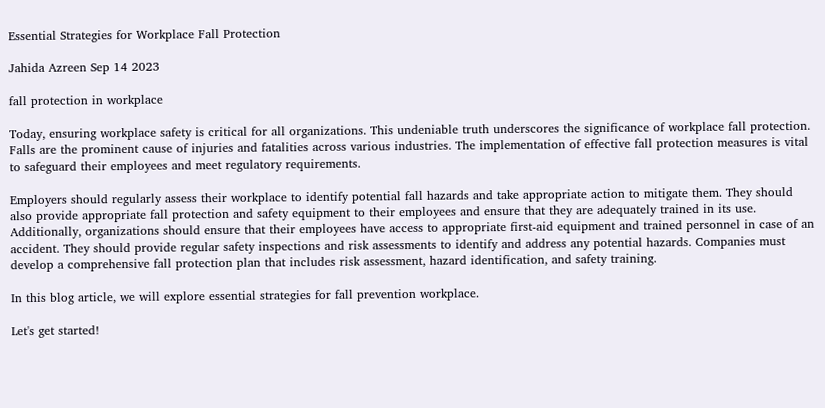Essential Strategies for Workplace Fall Protection

Jahida Azreen Sep 14 2023

fall protection in workplace

Today, ensuring workplace safety is critical for all organizations. This undeniable truth underscores the significance of workplace fall protection. Falls are the prominent cause of injuries and fatalities across various industries. The implementation of effective fall protection measures is vital to safeguard their employees and meet regulatory requirements.

Employers should regularly assess their workplace to identify potential fall hazards and take appropriate action to mitigate them. They should also provide appropriate fall protection and safety equipment to their employees and ensure that they are adequately trained in its use. Additionally, organizations should ensure that their employees have access to appropriate first-aid equipment and trained personnel in case of an accident. They should provide regular safety inspections and risk assessments to identify and address any potential hazards. Companies must develop a comprehensive fall protection plan that includes risk assessment, hazard identification, and safety training.

In this blog article, we will explore essential strategies for fall prevention workplace.

Let's get started!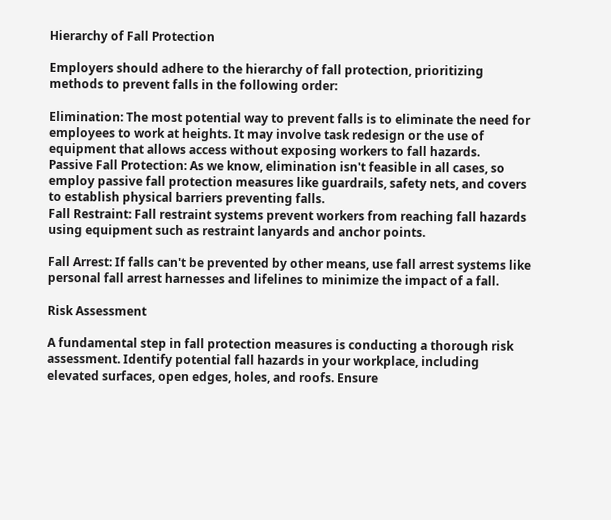Hierarchy of Fall Protection

Employers should adhere to the hierarchy of fall protection, prioritizing methods to prevent falls in the following order:

Elimination: The most potential way to prevent falls is to eliminate the need for employees to work at heights. It may involve task redesign or the use of equipment that allows access without exposing workers to fall hazards.
Passive Fall Protection: As we know, elimination isn't feasible in all cases, so employ passive fall protection measures like guardrails, safety nets, and covers to establish physical barriers preventing falls.
Fall Restraint: Fall restraint systems prevent workers from reaching fall hazards using equipment such as restraint lanyards and anchor points.

Fall Arrest: If falls can't be prevented by other means, use fall arrest systems like personal fall arrest harnesses and lifelines to minimize the impact of a fall.

Risk Assessment

A fundamental step in fall protection measures is conducting a thorough risk assessment. Identify potential fall hazards in your workplace, including elevated surfaces, open edges, holes, and roofs. Ensure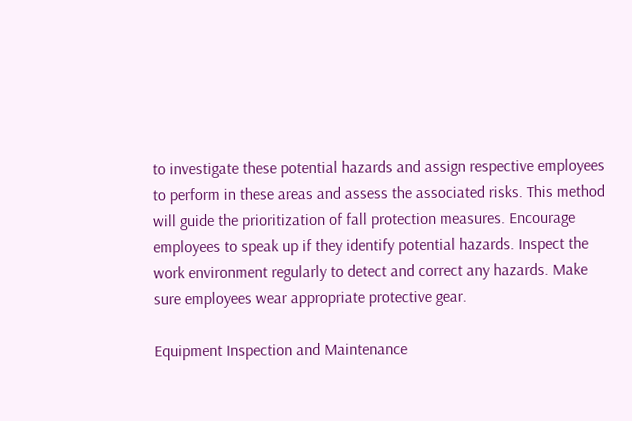to investigate these potential hazards and assign respective employees to perform in these areas and assess the associated risks. This method will guide the prioritization of fall protection measures. Encourage employees to speak up if they identify potential hazards. Inspect the work environment regularly to detect and correct any hazards. Make sure employees wear appropriate protective gear.

Equipment Inspection and Maintenance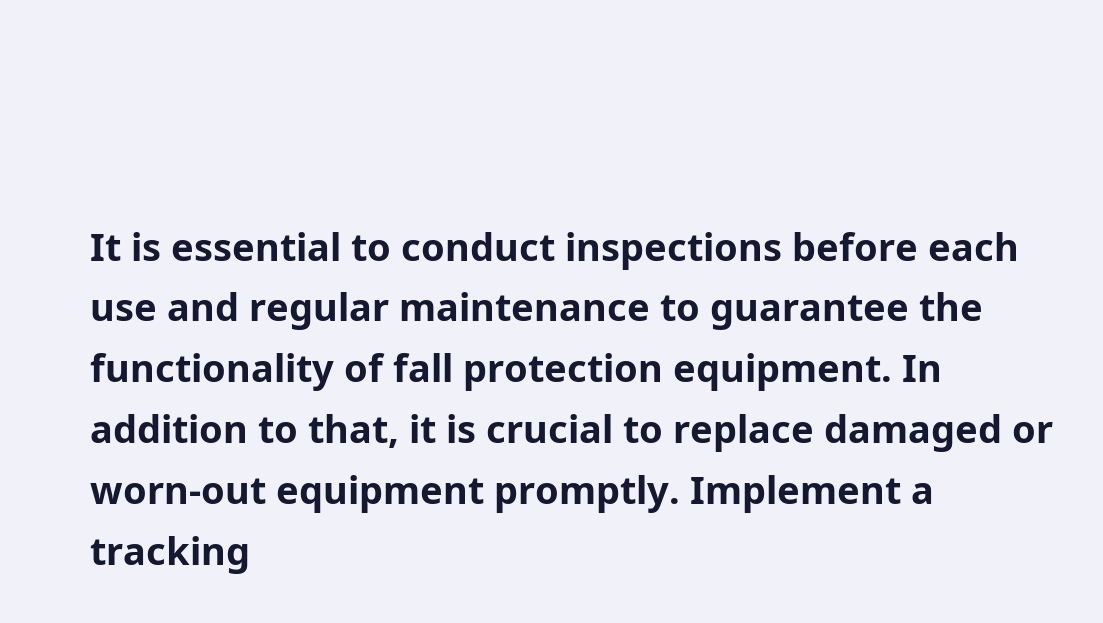It is essential to conduct inspections before each use and regular maintenance to guarantee the functionality of fall protection equipment. In addition to that, it is crucial to replace damaged or worn-out equipment promptly. Implement a tracking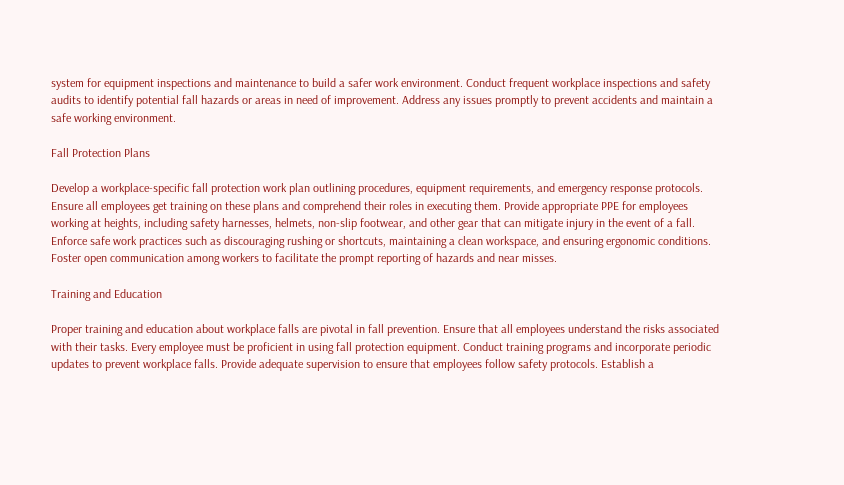system for equipment inspections and maintenance to build a safer work environment. Conduct frequent workplace inspections and safety audits to identify potential fall hazards or areas in need of improvement. Address any issues promptly to prevent accidents and maintain a safe working environment.

Fall Protection Plans

Develop a workplace-specific fall protection work plan outlining procedures, equipment requirements, and emergency response protocols. Ensure all employees get training on these plans and comprehend their roles in executing them. Provide appropriate PPE for employees working at heights, including safety harnesses, helmets, non-slip footwear, and other gear that can mitigate injury in the event of a fall. Enforce safe work practices such as discouraging rushing or shortcuts, maintaining a clean workspace, and ensuring ergonomic conditions. Foster open communication among workers to facilitate the prompt reporting of hazards and near misses.

Training and Education

Proper training and education about workplace falls are pivotal in fall prevention. Ensure that all employees understand the risks associated with their tasks. Every employee must be proficient in using fall protection equipment. Conduct training programs and incorporate periodic updates to prevent workplace falls. Provide adequate supervision to ensure that employees follow safety protocols. Establish a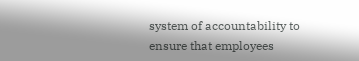system of accountability to ensure that employees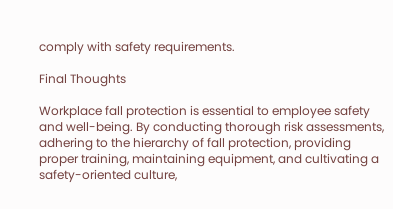comply with safety requirements.

Final Thoughts

Workplace fall protection is essential to employee safety and well-being. By conducting thorough risk assessments, adhering to the hierarchy of fall protection, providing proper training, maintaining equipment, and cultivating a safety-oriented culture,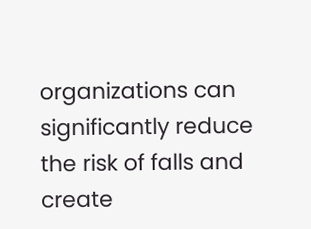organizations can significantly reduce the risk of falls and create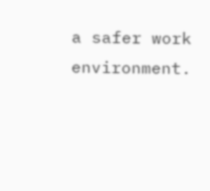a safer work environment.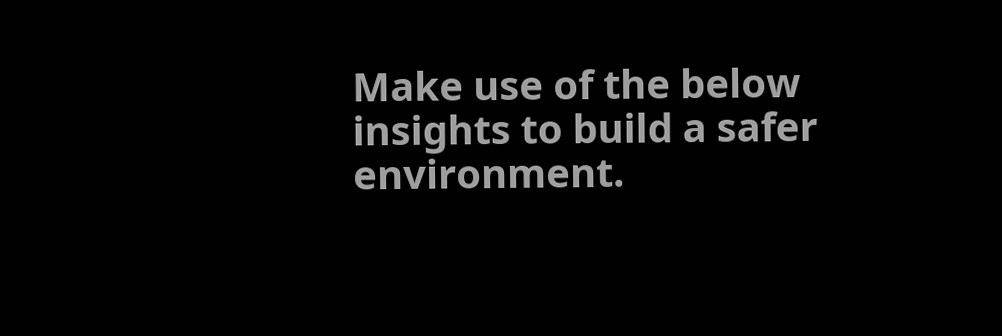Make use of the below insights to build a safer environment.